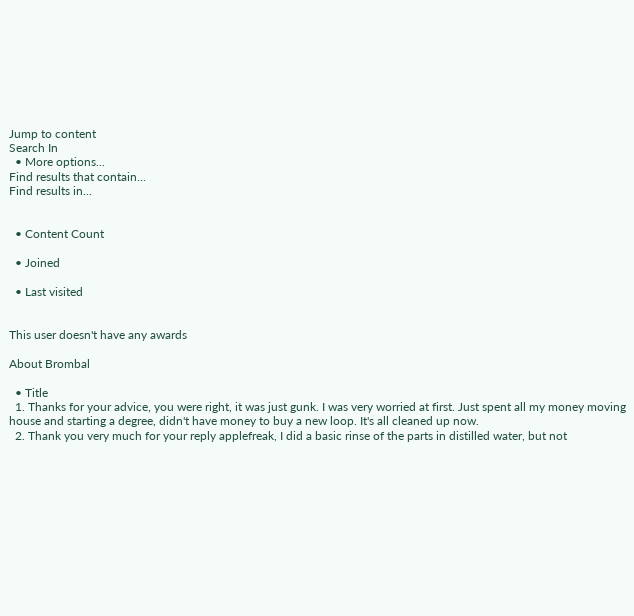Jump to content
Search In
  • More options...
Find results that contain...
Find results in...


  • Content Count

  • Joined

  • Last visited


This user doesn't have any awards

About Brombal

  • Title
  1. Thanks for your advice, you were right, it was just gunk. I was very worried at first. Just spent all my money moving house and starting a degree, didn't have money to buy a new loop. It's all cleaned up now.
  2. Thank you very much for your reply applefreak, I did a basic rinse of the parts in distilled water, but not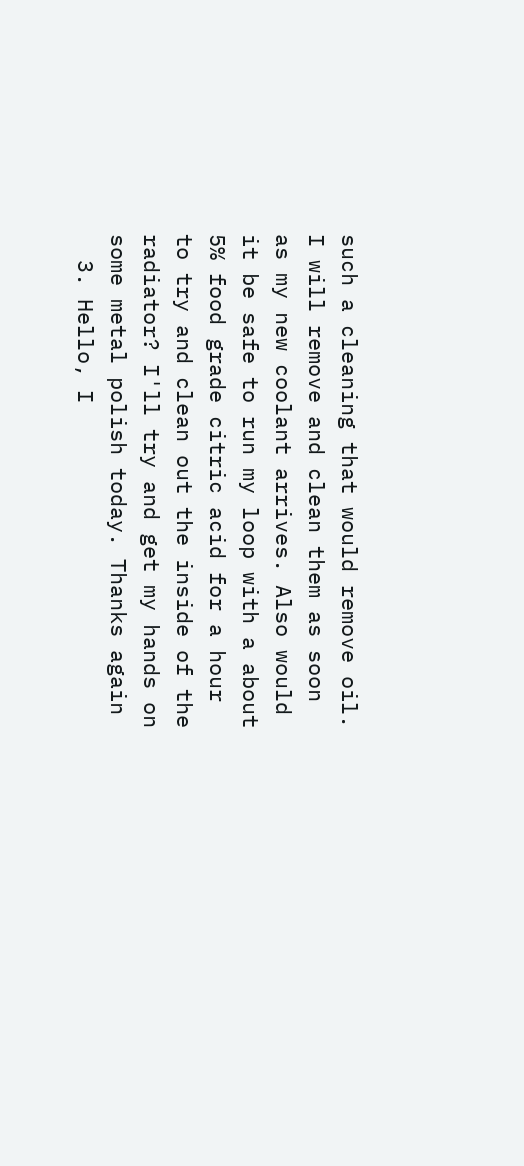such a cleaning that would remove oil. I will remove and clean them as soon as my new coolant arrives. Also would it be safe to run my loop with a about 5% food grade citric acid for a hour to try and clean out the inside of the radiator? I'll try and get my hands on some metal polish today. Thanks again
  3. Hello, I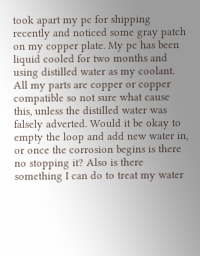took apart my pc for shipping recently and noticed some gray patch on my copper plate. My pc has been liquid cooled for two months and using distilled water as my coolant. All my parts are copper or copper compatible so not sure what cause this, unless the distilled water was falsely adverted. Would it be okay to empty the loop and add new water in, or once the corrosion begins is there no stopping it? Also is there something I can do to treat my water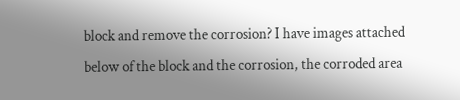block and remove the corrosion? I have images attached below of the block and the corrosion, the corroded area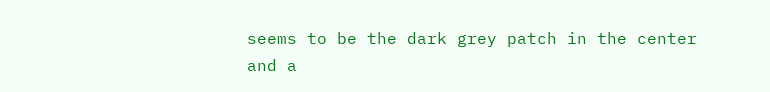seems to be the dark grey patch in the center and a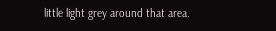little light grey around that area.